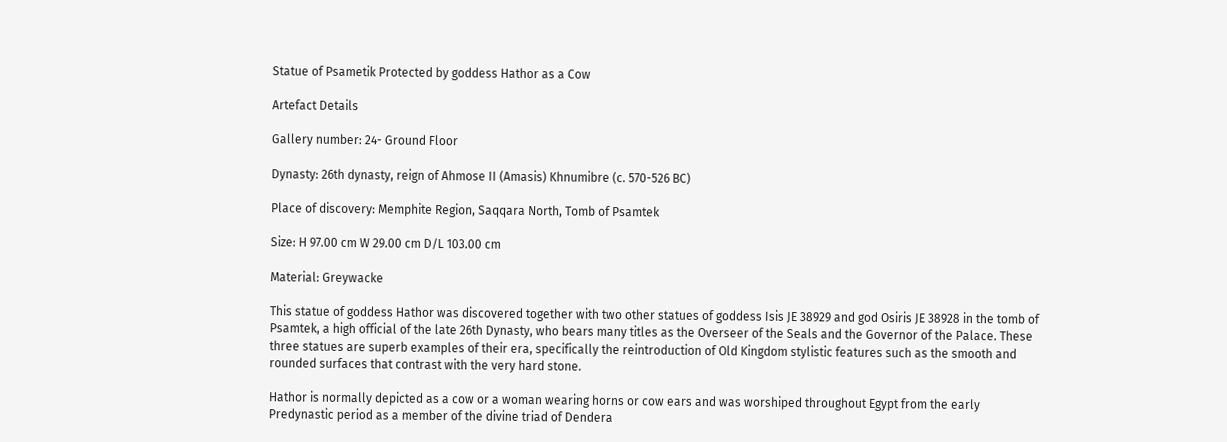Statue of Psametik Protected by goddess Hathor as a Cow

Artefact Details

Gallery number: 24- Ground Floor

Dynasty: 26th dynasty, reign of Ahmose II (Amasis) Khnumibre (c. 570-526 BC)

Place of discovery: Memphite Region, Saqqara North, Tomb of Psamtek

Size: H 97.00 cm W 29.00 cm D/L 103.00 cm

Material: Greywacke

This statue of goddess Hathor was discovered together with two other statues of goddess Isis JE 38929 and god Osiris JE 38928 in the tomb of Psamtek, a high official of the late 26th Dynasty, who bears many titles as the Overseer of the Seals and the Governor of the Palace. These three statues are superb examples of their era, specifically the reintroduction of Old Kingdom stylistic features such as the smooth and rounded surfaces that contrast with the very hard stone.

Hathor is normally depicted as a cow or a woman wearing horns or cow ears and was worshiped throughout Egypt from the early Predynastic period as a member of the divine triad of Dendera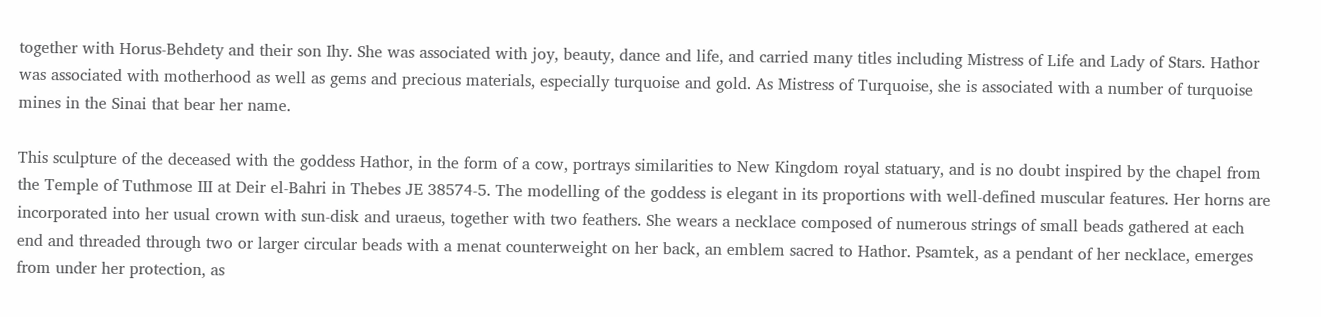together with Horus-Behdety and their son Ihy. She was associated with joy, beauty, dance and life, and carried many titles including Mistress of Life and Lady of Stars. Hathor was associated with motherhood as well as gems and precious materials, especially turquoise and gold. As Mistress of Turquoise, she is associated with a number of turquoise mines in the Sinai that bear her name.

This sculpture of the deceased with the goddess Hathor, in the form of a cow, portrays similarities to New Kingdom royal statuary, and is no doubt inspired by the chapel from the Temple of Tuthmose III at Deir el-Bahri in Thebes JE 38574-5. The modelling of the goddess is elegant in its proportions with well-defined muscular features. Her horns are incorporated into her usual crown with sun-disk and uraeus, together with two feathers. She wears a necklace composed of numerous strings of small beads gathered at each end and threaded through two or larger circular beads with a menat counterweight on her back, an emblem sacred to Hathor. Psamtek, as a pendant of her necklace, emerges from under her protection, as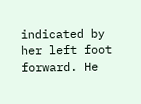indicated by her left foot forward. He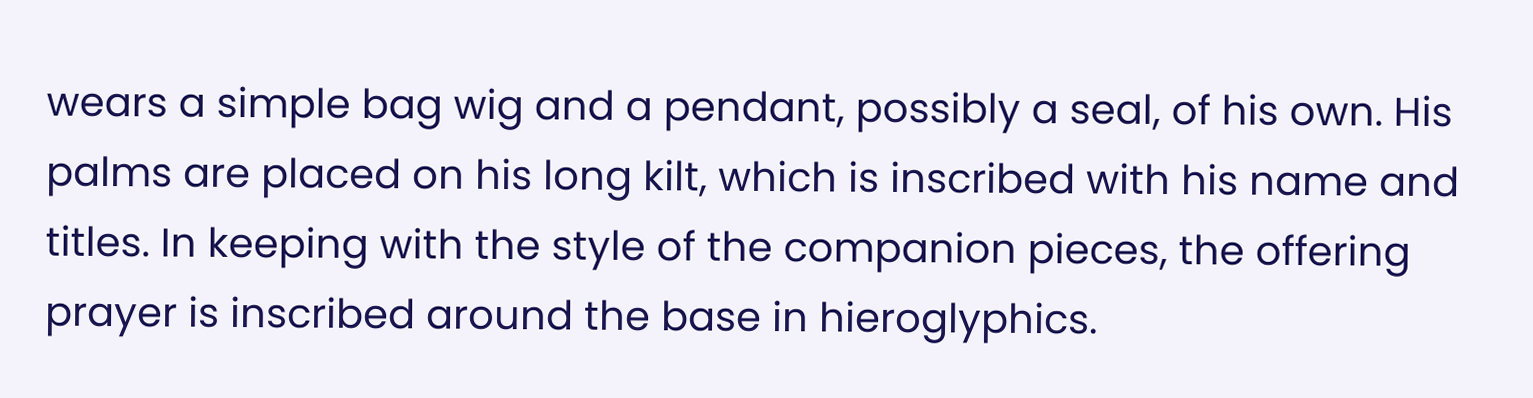wears a simple bag wig and a pendant, possibly a seal, of his own. His palms are placed on his long kilt, which is inscribed with his name and titles. In keeping with the style of the companion pieces, the offering prayer is inscribed around the base in hieroglyphics.